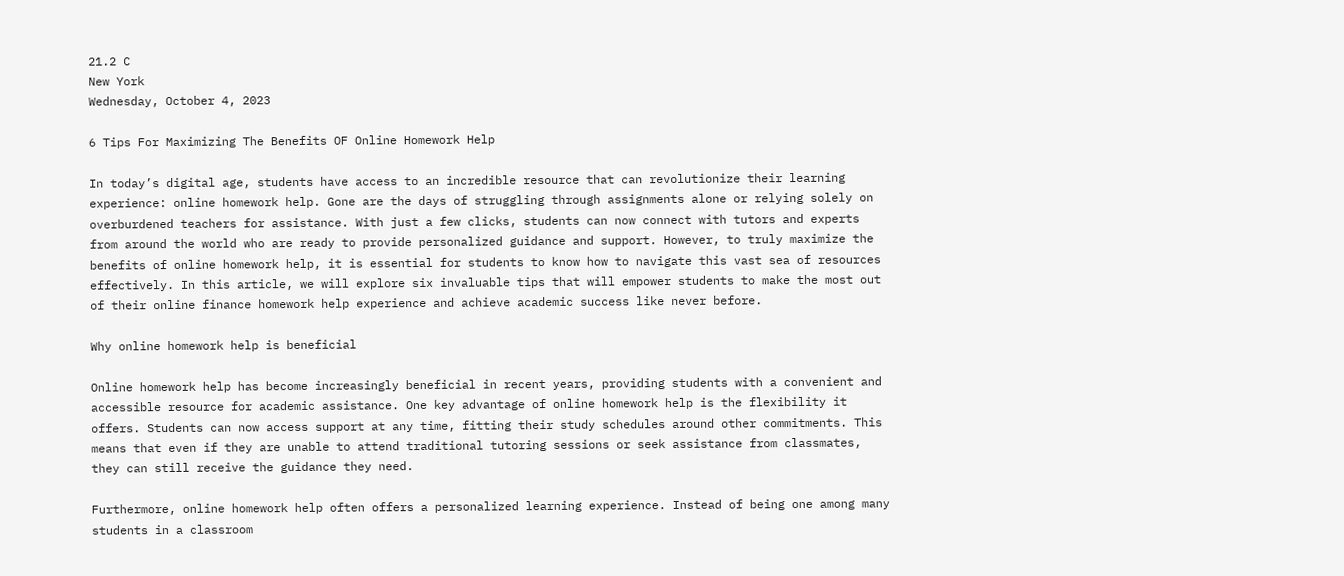21.2 C
New York
Wednesday, October 4, 2023

6 Tips For Maximizing The Benefits OF Online Homework Help

In today’s digital age, students have access to an incredible resource that can revolutionize their learning experience: online homework help. Gone are the days of struggling through assignments alone or relying solely on overburdened teachers for assistance. With just a few clicks, students can now connect with tutors and experts from around the world who are ready to provide personalized guidance and support. However, to truly maximize the benefits of online homework help, it is essential for students to know how to navigate this vast sea of resources effectively. In this article, we will explore six invaluable tips that will empower students to make the most out of their online finance homework help experience and achieve academic success like never before.

Why online homework help is beneficial

Online homework help has become increasingly beneficial in recent years, providing students with a convenient and accessible resource for academic assistance. One key advantage of online homework help is the flexibility it offers. Students can now access support at any time, fitting their study schedules around other commitments. This means that even if they are unable to attend traditional tutoring sessions or seek assistance from classmates, they can still receive the guidance they need.

Furthermore, online homework help often offers a personalized learning experience. Instead of being one among many students in a classroom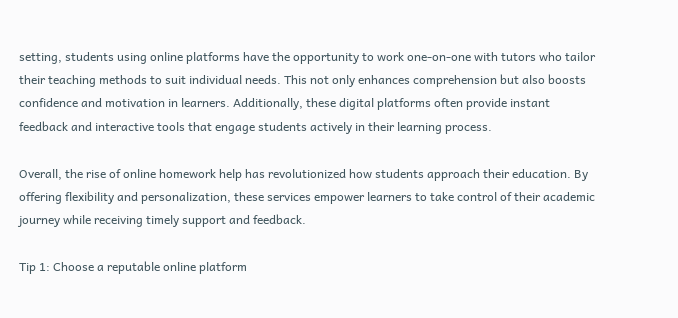setting, students using online platforms have the opportunity to work one-on-one with tutors who tailor their teaching methods to suit individual needs. This not only enhances comprehension but also boosts confidence and motivation in learners. Additionally, these digital platforms often provide instant feedback and interactive tools that engage students actively in their learning process.

Overall, the rise of online homework help has revolutionized how students approach their education. By offering flexibility and personalization, these services empower learners to take control of their academic journey while receiving timely support and feedback.

Tip 1: Choose a reputable online platform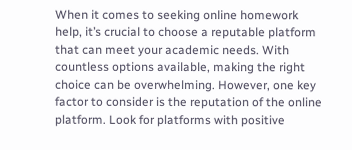When it comes to seeking online homework help, it’s crucial to choose a reputable platform that can meet your academic needs. With countless options available, making the right choice can be overwhelming. However, one key factor to consider is the reputation of the online platform. Look for platforms with positive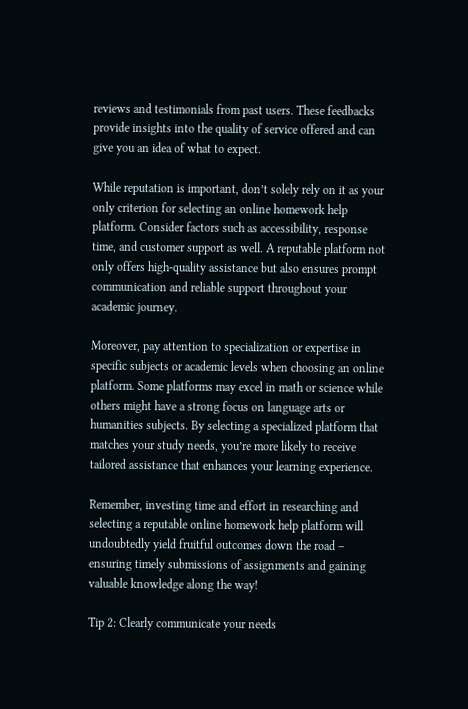reviews and testimonials from past users. These feedbacks provide insights into the quality of service offered and can give you an idea of what to expect.

While reputation is important, don’t solely rely on it as your only criterion for selecting an online homework help platform. Consider factors such as accessibility, response time, and customer support as well. A reputable platform not only offers high-quality assistance but also ensures prompt communication and reliable support throughout your academic journey.

Moreover, pay attention to specialization or expertise in specific subjects or academic levels when choosing an online platform. Some platforms may excel in math or science while others might have a strong focus on language arts or humanities subjects. By selecting a specialized platform that matches your study needs, you’re more likely to receive tailored assistance that enhances your learning experience.

Remember, investing time and effort in researching and selecting a reputable online homework help platform will undoubtedly yield fruitful outcomes down the road – ensuring timely submissions of assignments and gaining valuable knowledge along the way!

Tip 2: Clearly communicate your needs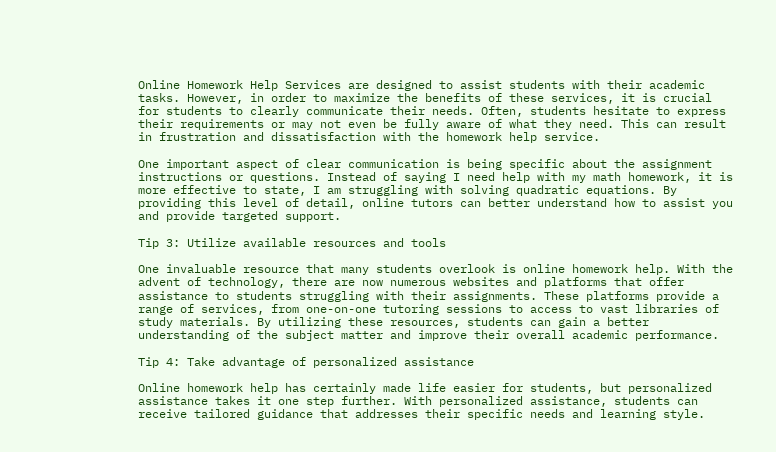Online Homework Help Services are designed to assist students with their academic tasks. However, in order to maximize the benefits of these services, it is crucial for students to clearly communicate their needs. Often, students hesitate to express their requirements or may not even be fully aware of what they need. This can result in frustration and dissatisfaction with the homework help service.

One important aspect of clear communication is being specific about the assignment instructions or questions. Instead of saying I need help with my math homework, it is more effective to state, I am struggling with solving quadratic equations. By providing this level of detail, online tutors can better understand how to assist you and provide targeted support.

Tip 3: Utilize available resources and tools

One invaluable resource that many students overlook is online homework help. With the advent of technology, there are now numerous websites and platforms that offer assistance to students struggling with their assignments. These platforms provide a range of services, from one-on-one tutoring sessions to access to vast libraries of study materials. By utilizing these resources, students can gain a better understanding of the subject matter and improve their overall academic performance.

Tip 4: Take advantage of personalized assistance

Online homework help has certainly made life easier for students, but personalized assistance takes it one step further. With personalized assistance, students can receive tailored guidance that addresses their specific needs and learning style.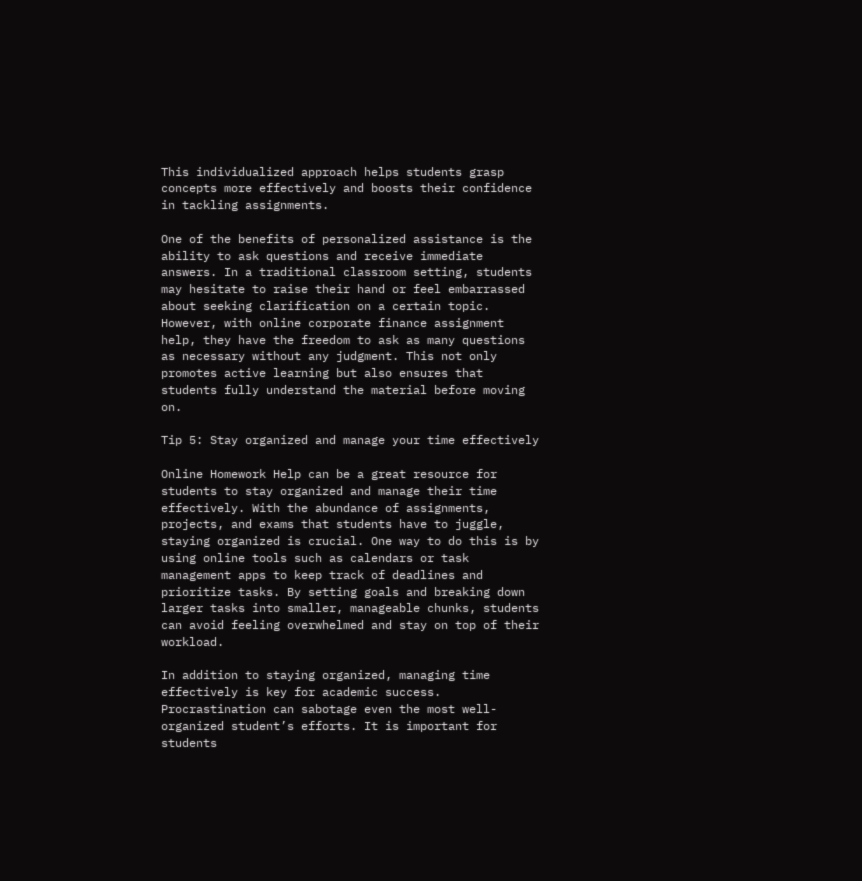This individualized approach helps students grasp concepts more effectively and boosts their confidence in tackling assignments.

One of the benefits of personalized assistance is the ability to ask questions and receive immediate answers. In a traditional classroom setting, students may hesitate to raise their hand or feel embarrassed about seeking clarification on a certain topic. However, with online corporate finance assignment help, they have the freedom to ask as many questions as necessary without any judgment. This not only promotes active learning but also ensures that students fully understand the material before moving on.

Tip 5: Stay organized and manage your time effectively

Online Homework Help can be a great resource for students to stay organized and manage their time effectively. With the abundance of assignments, projects, and exams that students have to juggle, staying organized is crucial. One way to do this is by using online tools such as calendars or task management apps to keep track of deadlines and prioritize tasks. By setting goals and breaking down larger tasks into smaller, manageable chunks, students can avoid feeling overwhelmed and stay on top of their workload.

In addition to staying organized, managing time effectively is key for academic success. Procrastination can sabotage even the most well-organized student’s efforts. It is important for students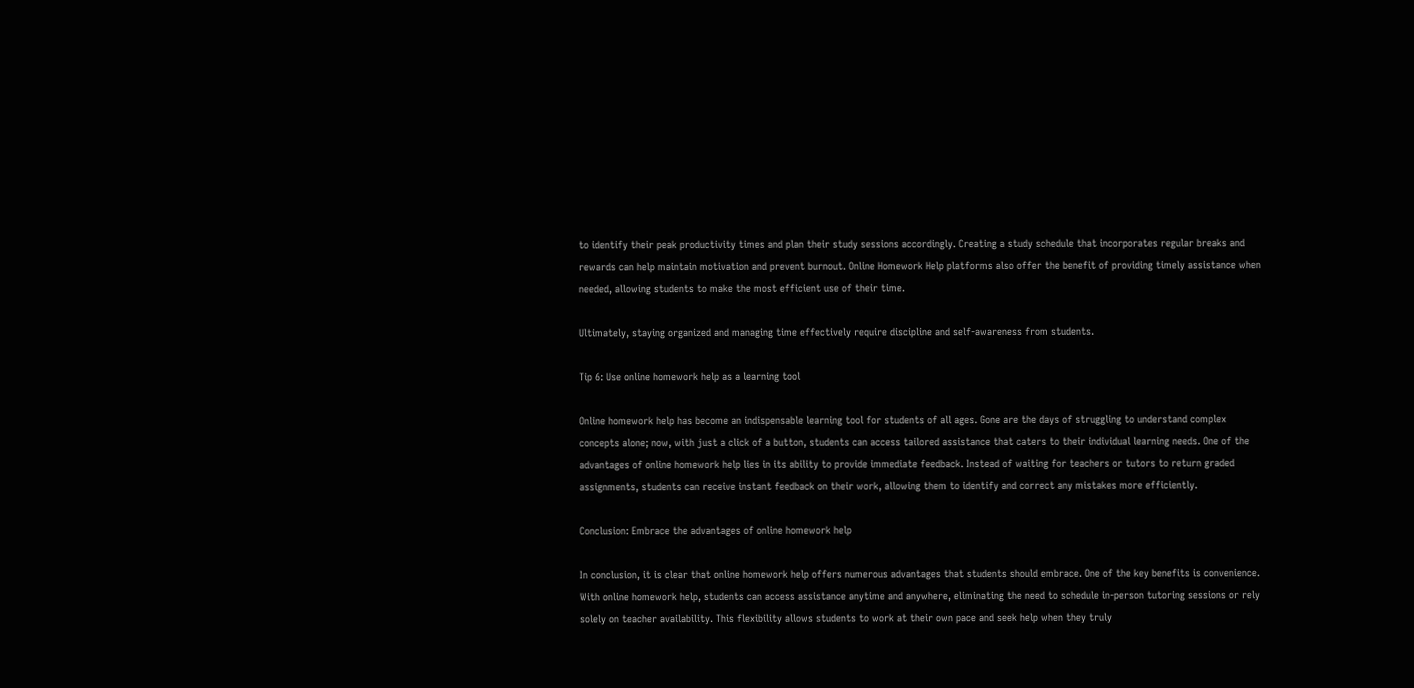to identify their peak productivity times and plan their study sessions accordingly. Creating a study schedule that incorporates regular breaks and rewards can help maintain motivation and prevent burnout. Online Homework Help platforms also offer the benefit of providing timely assistance when needed, allowing students to make the most efficient use of their time.

Ultimately, staying organized and managing time effectively require discipline and self-awareness from students.

Tip 6: Use online homework help as a learning tool

Online homework help has become an indispensable learning tool for students of all ages. Gone are the days of struggling to understand complex concepts alone; now, with just a click of a button, students can access tailored assistance that caters to their individual learning needs. One of the advantages of online homework help lies in its ability to provide immediate feedback. Instead of waiting for teachers or tutors to return graded assignments, students can receive instant feedback on their work, allowing them to identify and correct any mistakes more efficiently.

Conclusion: Embrace the advantages of online homework help

In conclusion, it is clear that online homework help offers numerous advantages that students should embrace. One of the key benefits is convenience. With online homework help, students can access assistance anytime and anywhere, eliminating the need to schedule in-person tutoring sessions or rely solely on teacher availability. This flexibility allows students to work at their own pace and seek help when they truly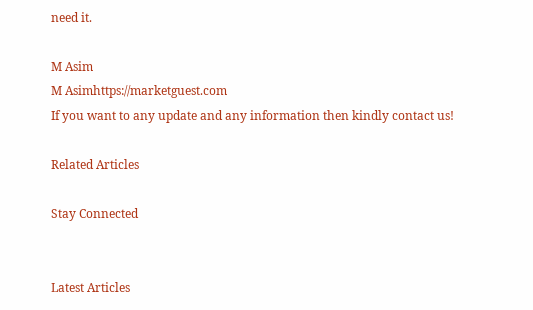need it.

M Asim
M Asimhttps://marketguest.com
If you want to any update and any information then kindly contact us!

Related Articles

Stay Connected


Latest Articles